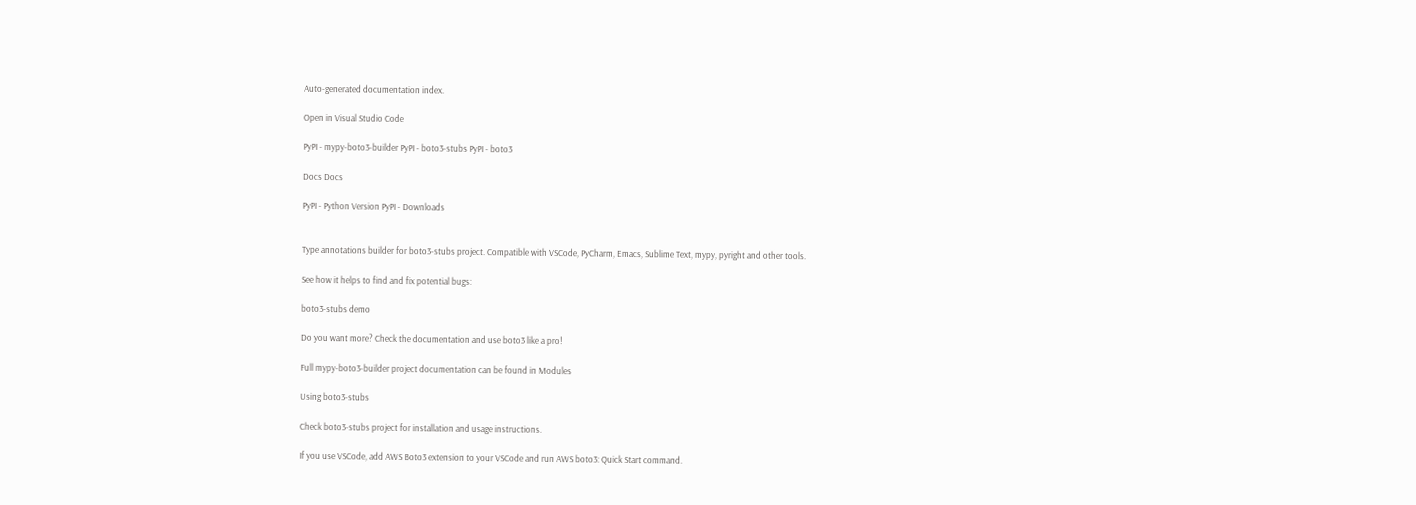Auto-generated documentation index.

Open in Visual Studio Code

PyPI - mypy-boto3-builder PyPI - boto3-stubs PyPI - boto3

Docs Docs

PyPI - Python Version PyPI - Downloads


Type annotations builder for boto3-stubs project. Compatible with VSCode, PyCharm, Emacs, Sublime Text, mypy, pyright and other tools.

See how it helps to find and fix potential bugs:

boto3-stubs demo

Do you want more? Check the documentation and use boto3 like a pro!

Full mypy-boto3-builder project documentation can be found in Modules

Using boto3-stubs

Check boto3-stubs project for installation and usage instructions.

If you use VSCode, add AWS Boto3 extension to your VSCode and run AWS boto3: Quick Start command.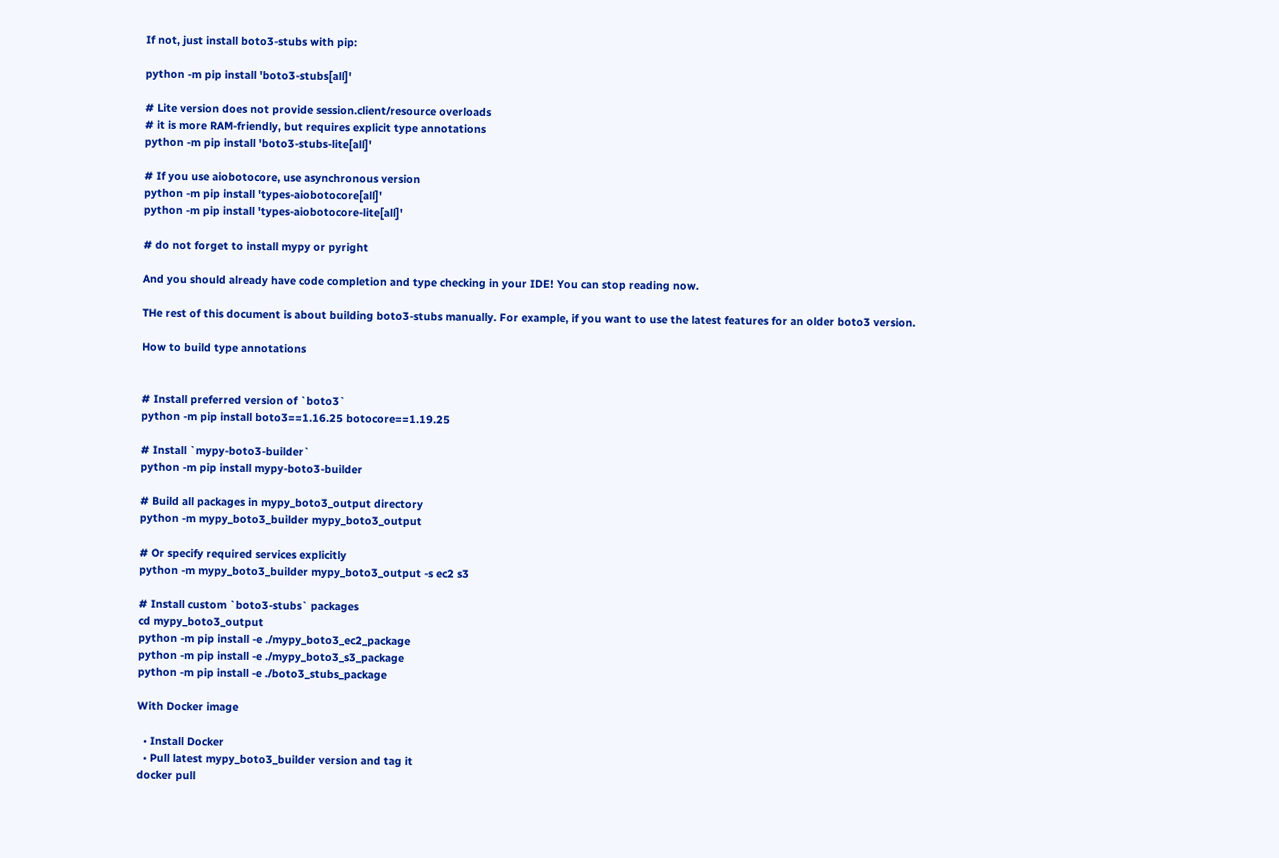If not, just install boto3-stubs with pip:

python -m pip install 'boto3-stubs[all]'

# Lite version does not provide session.client/resource overloads
# it is more RAM-friendly, but requires explicit type annotations
python -m pip install 'boto3-stubs-lite[all]'

# If you use aiobotocore, use asynchronous version
python -m pip install 'types-aiobotocore[all]'
python -m pip install 'types-aiobotocore-lite[all]'

# do not forget to install mypy or pyright

And you should already have code completion and type checking in your IDE! You can stop reading now.

THe rest of this document is about building boto3-stubs manually. For example, if you want to use the latest features for an older boto3 version.

How to build type annotations


# Install preferred version of `boto3`
python -m pip install boto3==1.16.25 botocore==1.19.25

# Install `mypy-boto3-builder`
python -m pip install mypy-boto3-builder

# Build all packages in mypy_boto3_output directory
python -m mypy_boto3_builder mypy_boto3_output

# Or specify required services explicitly
python -m mypy_boto3_builder mypy_boto3_output -s ec2 s3

# Install custom `boto3-stubs` packages
cd mypy_boto3_output
python -m pip install -e ./mypy_boto3_ec2_package
python -m pip install -e ./mypy_boto3_s3_package
python -m pip install -e ./boto3_stubs_package

With Docker image

  • Install Docker
  • Pull latest mypy_boto3_builder version and tag it
docker pull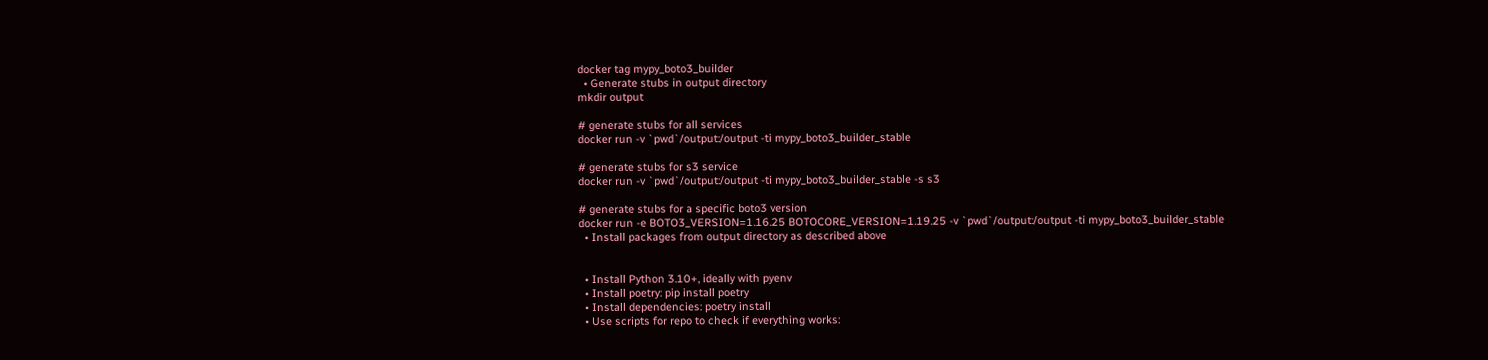docker tag mypy_boto3_builder
  • Generate stubs in output directory
mkdir output

# generate stubs for all services
docker run -v `pwd`/output:/output -ti mypy_boto3_builder_stable

# generate stubs for s3 service
docker run -v `pwd`/output:/output -ti mypy_boto3_builder_stable -s s3

# generate stubs for a specific boto3 version
docker run -e BOTO3_VERSION=1.16.25 BOTOCORE_VERSION=1.19.25 -v `pwd`/output:/output -ti mypy_boto3_builder_stable
  • Install packages from output directory as described above


  • Install Python 3.10+, ideally with pyenv
  • Install poetry: pip install poetry
  • Install dependencies: poetry install
  • Use scripts for repo to check if everything works: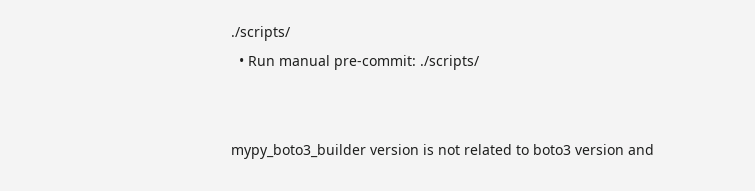./scripts/
  • Run manual pre-commit: ./scripts/


mypy_boto3_builder version is not related to boto3 version and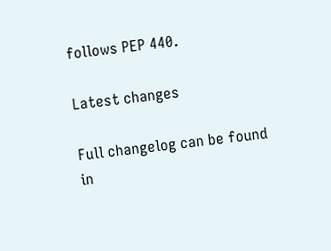follows PEP 440.

Latest changes

Full changelog can be found in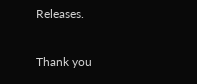Releases.

Thank you